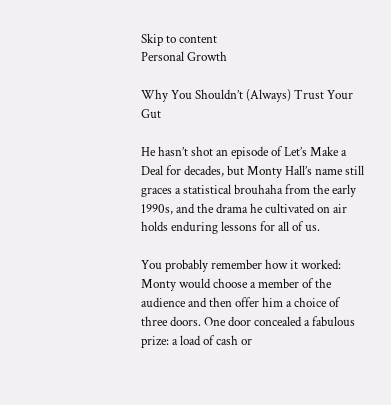Skip to content
Personal Growth

Why You Shouldn’t (Always) Trust Your Gut

He hasn’t shot an episode of Let’s Make a Deal for decades, but Monty Hall’s name still graces a statistical brouhaha from the early 1990s, and the drama he cultivated on air holds enduring lessons for all of us.

You probably remember how it worked: Monty would choose a member of the audience and then offer him a choice of three doors. One door concealed a fabulous prize: a load of cash or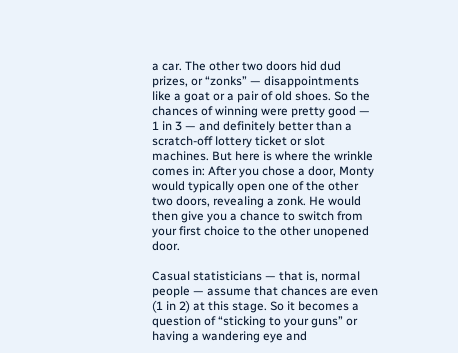a car. The other two doors hid dud prizes, or “zonks” — disappointments like a goat or a pair of old shoes. So the chances of winning were pretty good — 1 in 3 — and definitely better than a scratch-off lottery ticket or slot machines. But here is where the wrinkle comes in: After you chose a door, Monty would typically open one of the other two doors, revealing a zonk. He would then give you a chance to switch from your first choice to the other unopened door.

Casual statisticians — that is, normal people — assume that chances are even (1 in 2) at this stage. So it becomes a question of “sticking to your guns” or having a wandering eye and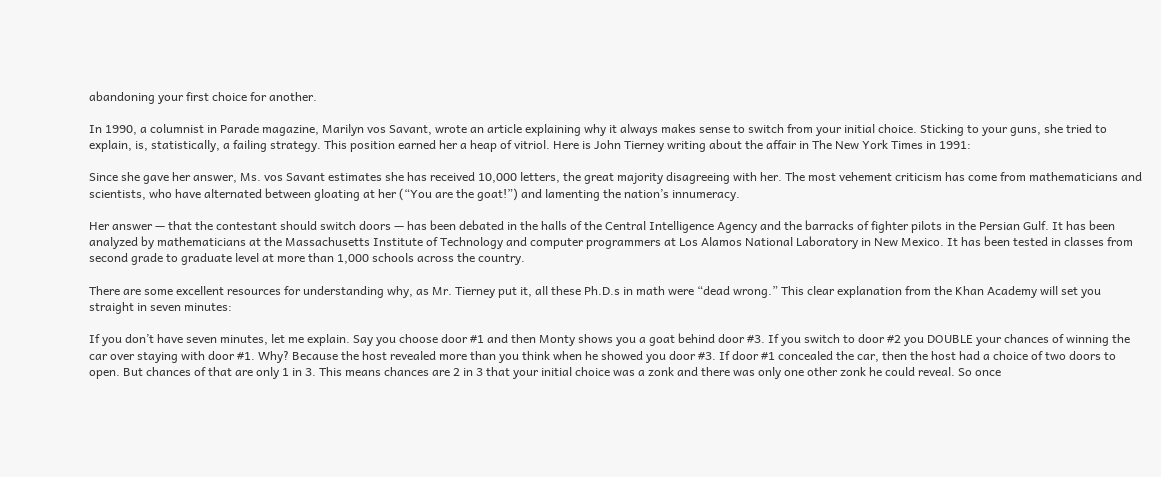abandoning your first choice for another.

In 1990, a columnist in Parade magazine, Marilyn vos Savant, wrote an article explaining why it always makes sense to switch from your initial choice. Sticking to your guns, she tried to explain, is, statistically, a failing strategy. This position earned her a heap of vitriol. Here is John Tierney writing about the affair in The New York Times in 1991:

Since she gave her answer, Ms. vos Savant estimates she has received 10,000 letters, the great majority disagreeing with her. The most vehement criticism has come from mathematicians and scientists, who have alternated between gloating at her (“You are the goat!”) and lamenting the nation’s innumeracy.

Her answer — that the contestant should switch doors — has been debated in the halls of the Central Intelligence Agency and the barracks of fighter pilots in the Persian Gulf. It has been analyzed by mathematicians at the Massachusetts Institute of Technology and computer programmers at Los Alamos National Laboratory in New Mexico. It has been tested in classes from second grade to graduate level at more than 1,000 schools across the country.

There are some excellent resources for understanding why, as Mr. Tierney put it, all these Ph.D.s in math were “dead wrong.” This clear explanation from the Khan Academy will set you straight in seven minutes:

If you don’t have seven minutes, let me explain. Say you choose door #1 and then Monty shows you a goat behind door #3. If you switch to door #2 you DOUBLE your chances of winning the car over staying with door #1. Why? Because the host revealed more than you think when he showed you door #3. If door #1 concealed the car, then the host had a choice of two doors to open. But chances of that are only 1 in 3. This means chances are 2 in 3 that your initial choice was a zonk and there was only one other zonk he could reveal. So once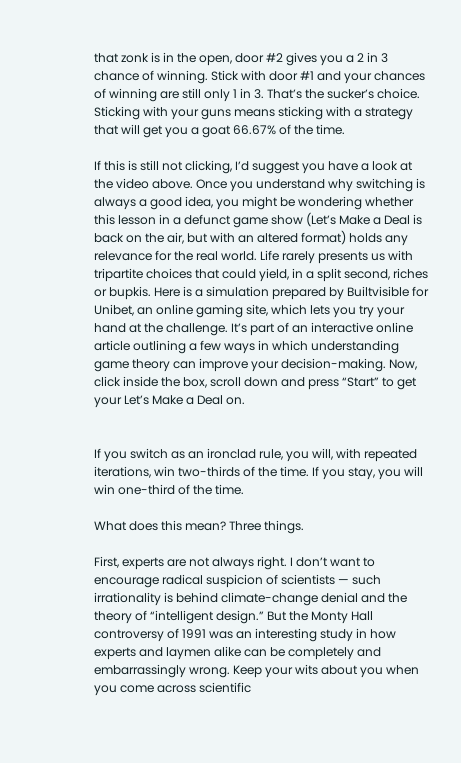that zonk is in the open, door #2 gives you a 2 in 3 chance of winning. Stick with door #1 and your chances of winning are still only 1 in 3. That’s the sucker’s choice. Sticking with your guns means sticking with a strategy that will get you a goat 66.67% of the time.

If this is still not clicking, I’d suggest you have a look at the video above. Once you understand why switching is always a good idea, you might be wondering whether this lesson in a defunct game show (Let’s Make a Deal is back on the air, but with an altered format) holds any relevance for the real world. Life rarely presents us with tripartite choices that could yield, in a split second, riches or bupkis. Here is a simulation prepared by Builtvisible for Unibet, an online gaming site, which lets you try your hand at the challenge. It’s part of an interactive online article outlining a few ways in which understanding game theory can improve your decision-making. Now, click inside the box, scroll down and press “Start” to get your Let’s Make a Deal on.


If you switch as an ironclad rule, you will, with repeated iterations, win two-thirds of the time. If you stay, you will win one-third of the time.

What does this mean? Three things.

First, experts are not always right. I don’t want to encourage radical suspicion of scientists — such irrationality is behind climate-change denial and the theory of “intelligent design.” But the Monty Hall controversy of 1991 was an interesting study in how experts and laymen alike can be completely and embarrassingly wrong. Keep your wits about you when you come across scientific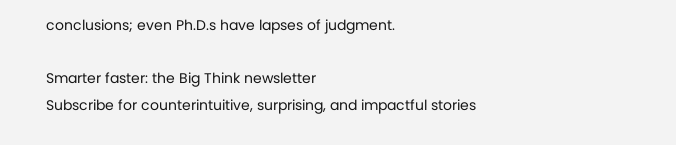conclusions; even Ph.D.s have lapses of judgment.

Smarter faster: the Big Think newsletter
Subscribe for counterintuitive, surprising, and impactful stories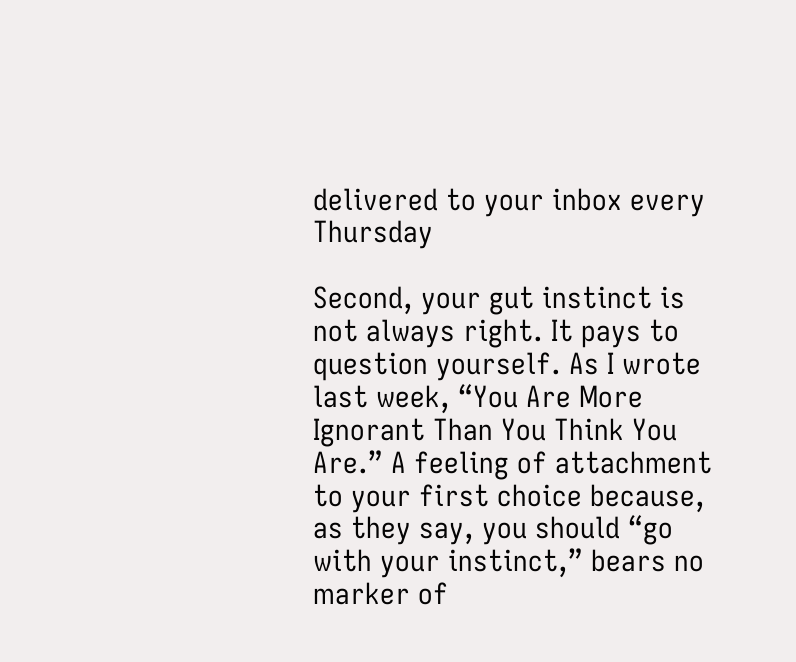delivered to your inbox every Thursday

Second, your gut instinct is not always right. It pays to question yourself. As I wrote last week, “You Are More Ignorant Than You Think You Are.” A feeling of attachment to your first choice because, as they say, you should “go with your instinct,” bears no marker of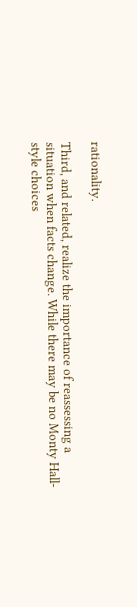rationality.

Third, and related, realize the importance of reassessing a situation when facts change. While there may be no Monty Hall-style choices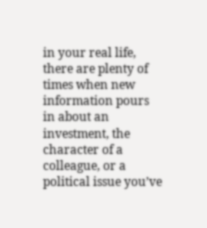in your real life, there are plenty of times when new information pours in about an investment, the character of a colleague, or a political issue you’ve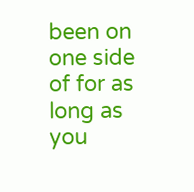been on one side of for as long as you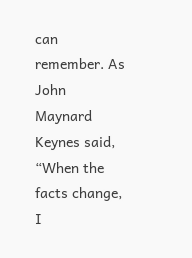can remember. As John Maynard Keynes said, “When the facts change, I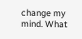change my mind. What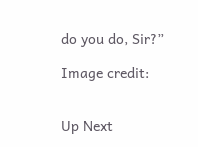do you do, Sir?”

Image credit:


Up Next